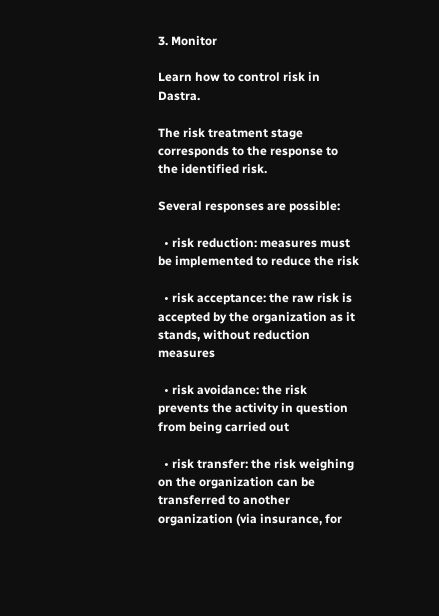3. Monitor

Learn how to control risk in Dastra.

The risk treatment stage corresponds to the response to the identified risk.

Several responses are possible:

  • risk reduction: measures must be implemented to reduce the risk

  • risk acceptance: the raw risk is accepted by the organization as it stands, without reduction measures

  • risk avoidance: the risk prevents the activity in question from being carried out

  • risk transfer: the risk weighing on the organization can be transferred to another organization (via insurance, for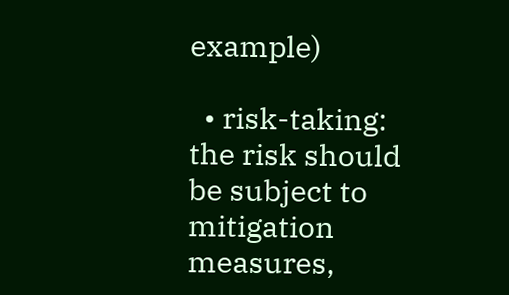example)

  • risk-taking: the risk should be subject to mitigation measures,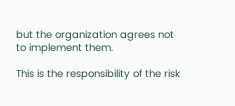but the organization agrees not to implement them.

This is the responsibility of the risk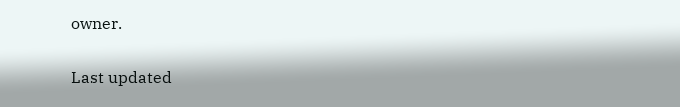owner.

Last updated